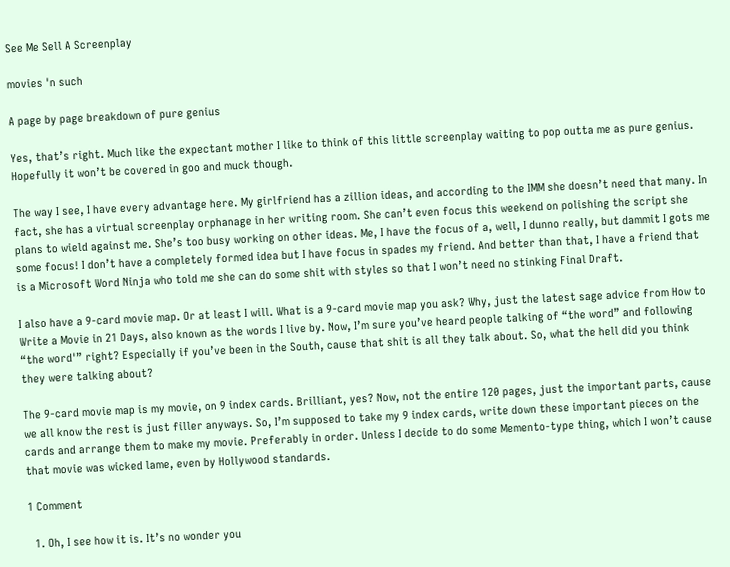See Me Sell A Screenplay

movies 'n such

A page by page breakdown of pure genius

Yes, that’s right. Much like the expectant mother I like to think of this little screenplay waiting to pop outta me as pure genius. Hopefully it won’t be covered in goo and muck though.

The way I see, I have every advantage here. My girlfriend has a zillion ideas, and according to the IMM she doesn’t need that many. In fact, she has a virtual screenplay orphanage in her writing room. She can’t even focus this weekend on polishing the script she plans to wield against me. She’s too busy working on other ideas. Me, I have the focus of a, well, I dunno really, but dammit I gots me some focus! I don’t have a completely formed idea but I have focus in spades my friend. And better than that, I have a friend that is a Microsoft Word Ninja who told me she can do some shit with styles so that I won’t need no stinking Final Draft.

I also have a 9-card movie map. Or at least I will. What is a 9-card movie map you ask? Why, just the latest sage advice from How to Write a Movie in 21 Days, also known as the words I live by. Now, I’m sure you’ve heard people talking of “the word” and following “the word'” right? Especially if you’ve been in the South, cause that shit is all they talk about. So, what the hell did you think they were talking about?

The 9-card movie map is my movie, on 9 index cards. Brilliant, yes? Now, not the entire 120 pages, just the important parts, cause we all know the rest is just filler anyways. So, I’m supposed to take my 9 index cards, write down these important pieces on the cards and arrange them to make my movie. Preferably in order. Unless I decide to do some Memento-type thing, which I won’t cause that movie was wicked lame, even by Hollywood standards.

1 Comment

  1. Oh, I see how it is. It’s no wonder you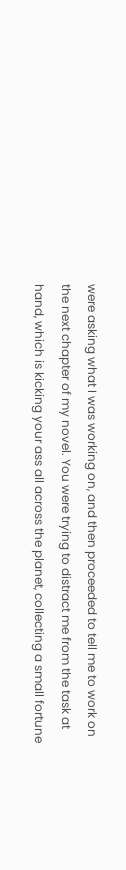were asking what I was working on, and then proceeded to tell me to work on the next chapter of my novel. You were trying to distract me from the task at hand, which is kicking your ass all across the planet, collecting a small fortune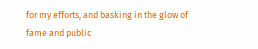for my efforts, and basking in the glow of fame and public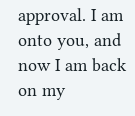approval. I am onto you, and now I am back on my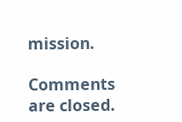mission.

Comments are closed.